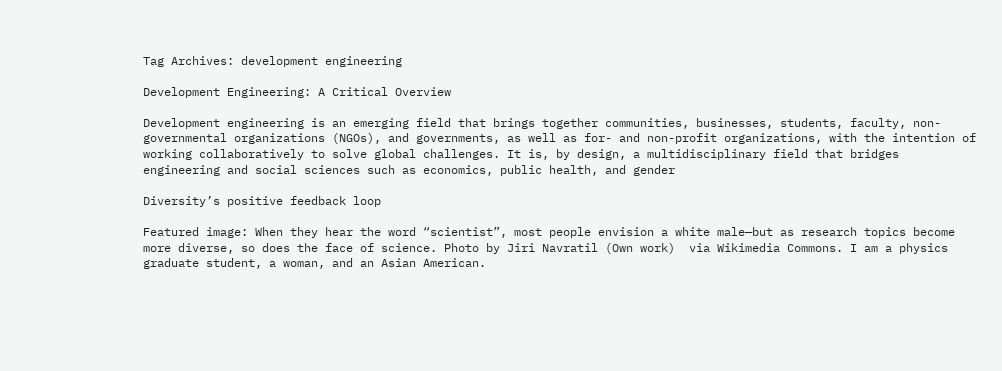Tag Archives: development engineering

Development Engineering: A Critical Overview

Development engineering is an emerging field that brings together communities, businesses, students, faculty, non-governmental organizations (NGOs), and governments, as well as for- and non-profit organizations, with the intention of working collaboratively to solve global challenges. It is, by design, a multidisciplinary field that bridges engineering and social sciences such as economics, public health, and gender

Diversity’s positive feedback loop

Featured image: When they hear the word “scientist”, most people envision a white male—but as research topics become more diverse, so does the face of science. Photo by Jiri Navratil (Own work)  via Wikimedia Commons. I am a physics graduate student, a woman, and an Asian American.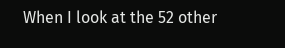When I look at the 52 other